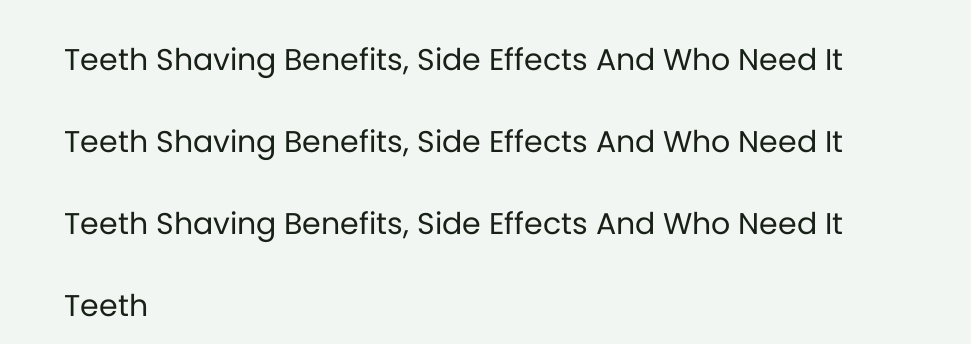Teeth Shaving Benefits, Side Effects And Who Need It

Teeth Shaving Benefits, Side Effects And Who Need It

Teeth Shaving Benefits, Side Effects And Who Need It

Teeth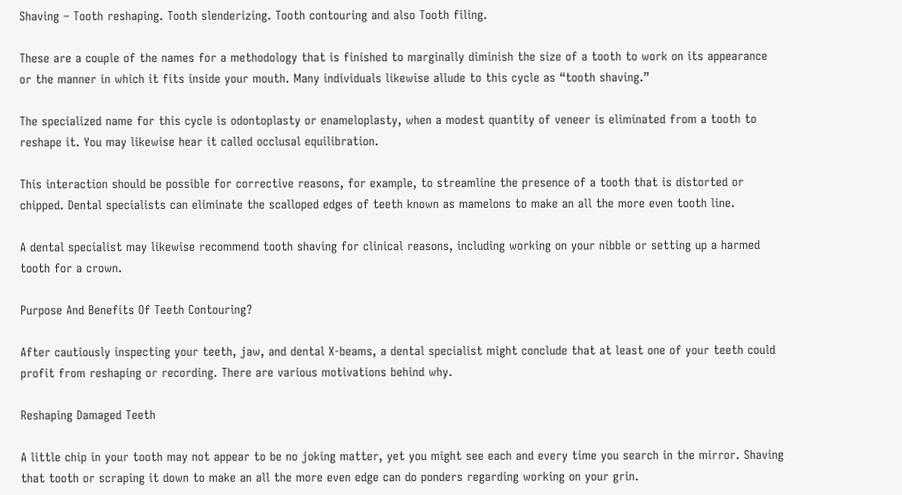Shaving – Tooth reshaping. Tooth slenderizing. Tooth contouring and also Tooth filing.

These are a couple of the names for a methodology that is finished to marginally diminish the size of a tooth to work on its appearance or the manner in which it fits inside your mouth. Many individuals likewise allude to this cycle as “tooth shaving.”

The specialized name for this cycle is odontoplasty or enameloplasty, when a modest quantity of veneer is eliminated from a tooth to reshape it. You may likewise hear it called occlusal equilibration.

This interaction should be possible for corrective reasons, for example, to streamline the presence of a tooth that is distorted or chipped. Dental specialists can eliminate the scalloped edges of teeth known as mamelons to make an all the more even tooth line.

A dental specialist may likewise recommend tooth shaving for clinical reasons, including working on your nibble or setting up a harmed tooth for a crown.

Purpose And Benefits Of Teeth Contouring?

After cautiously inspecting your teeth, jaw, and dental X-beams, a dental specialist might conclude that at least one of your teeth could profit from reshaping or recording. There are various motivations behind why.

Reshaping Damaged Teeth

A little chip in your tooth may not appear to be no joking matter, yet you might see each and every time you search in the mirror. Shaving that tooth or scraping it down to make an all the more even edge can do ponders regarding working on your grin.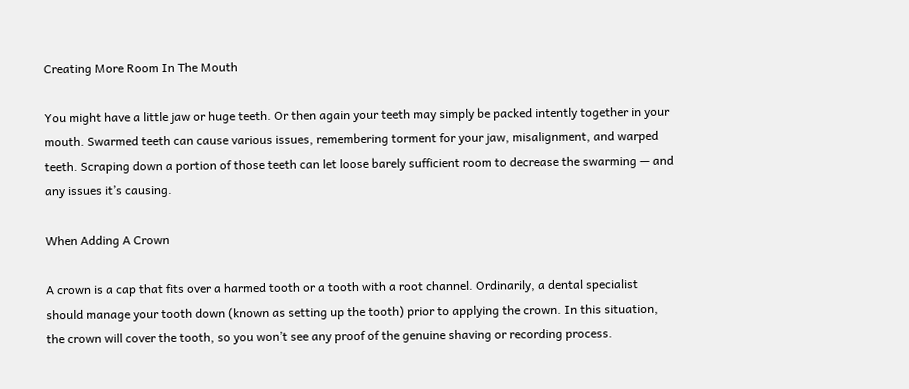Creating More Room In The Mouth

You might have a little jaw or huge teeth. Or then again your teeth may simply be packed intently together in your mouth. Swarmed teeth can cause various issues, remembering torment for your jaw, misalignment, and warped teeth. Scraping down a portion of those teeth can let loose barely sufficient room to decrease the swarming — and any issues it’s causing.

When Adding A Crown

A crown is a cap that fits over a harmed tooth or a tooth with a root channel. Ordinarily, a dental specialist should manage your tooth down (known as setting up the tooth) prior to applying the crown. In this situation, the crown will cover the tooth, so you won’t see any proof of the genuine shaving or recording process.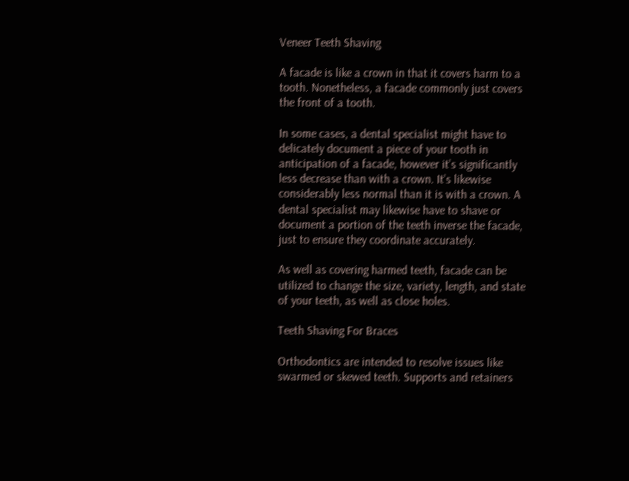Veneer Teeth Shaving

A facade is like a crown in that it covers harm to a tooth. Nonetheless, a facade commonly just covers the front of a tooth.

In some cases, a dental specialist might have to delicately document a piece of your tooth in anticipation of a facade, however it’s significantly less decrease than with a crown. It’s likewise considerably less normal than it is with a crown. A dental specialist may likewise have to shave or document a portion of the teeth inverse the facade, just to ensure they coordinate accurately.

As well as covering harmed teeth, facade can be utilized to change the size, variety, length, and state of your teeth, as well as close holes.

Teeth Shaving For Braces

Orthodontics are intended to resolve issues like swarmed or skewed teeth. Supports and retainers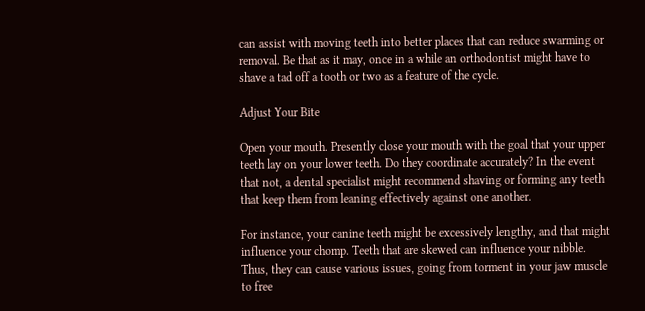can assist with moving teeth into better places that can reduce swarming or removal. Be that as it may, once in a while an orthodontist might have to shave a tad off a tooth or two as a feature of the cycle.

Adjust Your Bite

Open your mouth. Presently close your mouth with the goal that your upper teeth lay on your lower teeth. Do they coordinate accurately? In the event that not, a dental specialist might recommend shaving or forming any teeth that keep them from leaning effectively against one another.

For instance, your canine teeth might be excessively lengthy, and that might influence your chomp. Teeth that are skewed can influence your nibble. Thus, they can cause various issues, going from torment in your jaw muscle to free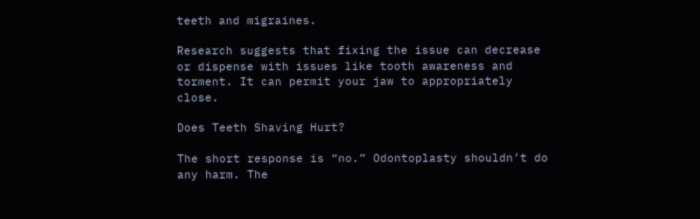teeth and migraines.

Research suggests that fixing the issue can decrease or dispense with issues like tooth awareness and torment. It can permit your jaw to appropriately close.

Does Teeth Shaving Hurt?

The short response is “no.” Odontoplasty shouldn’t do any harm. The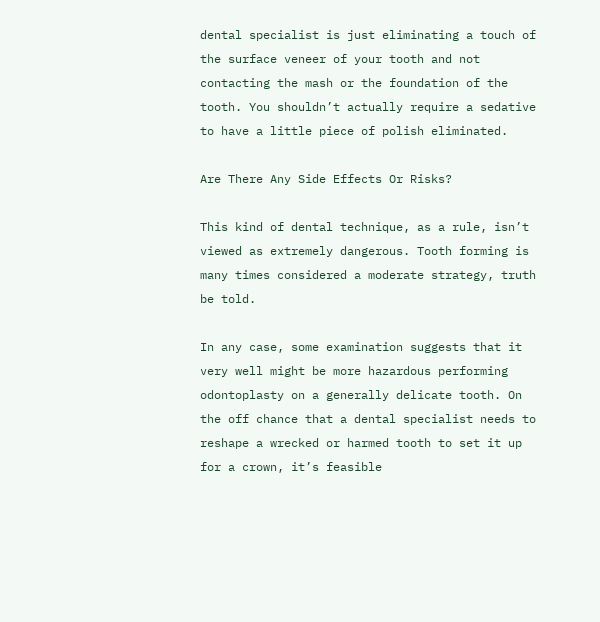dental specialist is just eliminating a touch of the surface veneer of your tooth and not contacting the mash or the foundation of the tooth. You shouldn’t actually require a sedative to have a little piece of polish eliminated.

Are There Any Side Effects Or Risks?

This kind of dental technique, as a rule, isn’t viewed as extremely dangerous. Tooth forming is many times considered a moderate strategy, truth be told.

In any case, some examination suggests that it very well might be more hazardous performing odontoplasty on a generally delicate tooth. On the off chance that a dental specialist needs to reshape a wrecked or harmed tooth to set it up for a crown, it’s feasible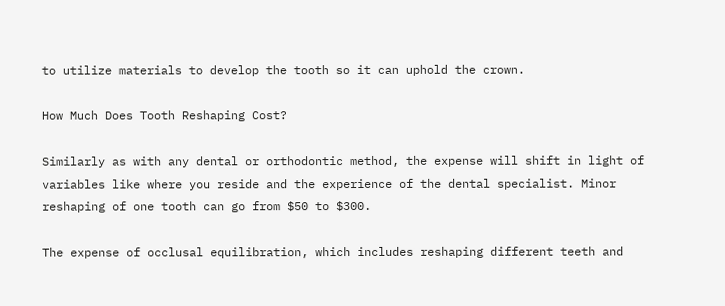to utilize materials to develop the tooth so it can uphold the crown.

How Much Does Tooth Reshaping Cost?

Similarly as with any dental or orthodontic method, the expense will shift in light of variables like where you reside and the experience of the dental specialist. Minor reshaping of one tooth can go from $50 to $300.

The expense of occlusal equilibration, which includes reshaping different teeth and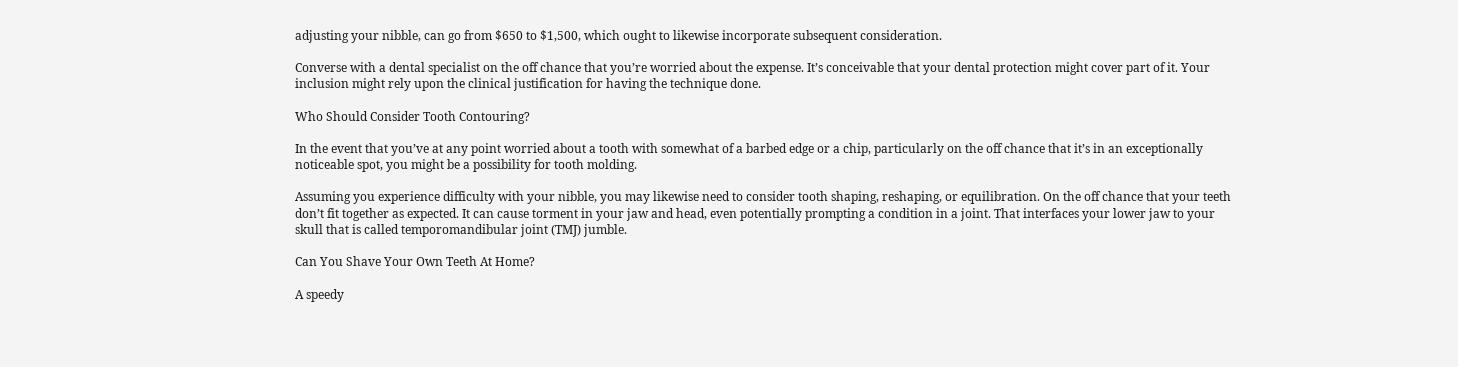adjusting your nibble, can go from $650 to $1,500, which ought to likewise incorporate subsequent consideration.

Converse with a dental specialist on the off chance that you’re worried about the expense. It’s conceivable that your dental protection might cover part of it. Your inclusion might rely upon the clinical justification for having the technique done.

Who Should Consider Tooth Contouring?

In the event that you’ve at any point worried about a tooth with somewhat of a barbed edge or a chip, particularly on the off chance that it’s in an exceptionally noticeable spot, you might be a possibility for tooth molding.

Assuming you experience difficulty with your nibble, you may likewise need to consider tooth shaping, reshaping, or equilibration. On the off chance that your teeth don’t fit together as expected. It can cause torment in your jaw and head, even potentially prompting a condition in a joint. That interfaces your lower jaw to your skull that is called temporomandibular joint (TMJ) jumble.

Can You Shave Your Own Teeth At Home?

A speedy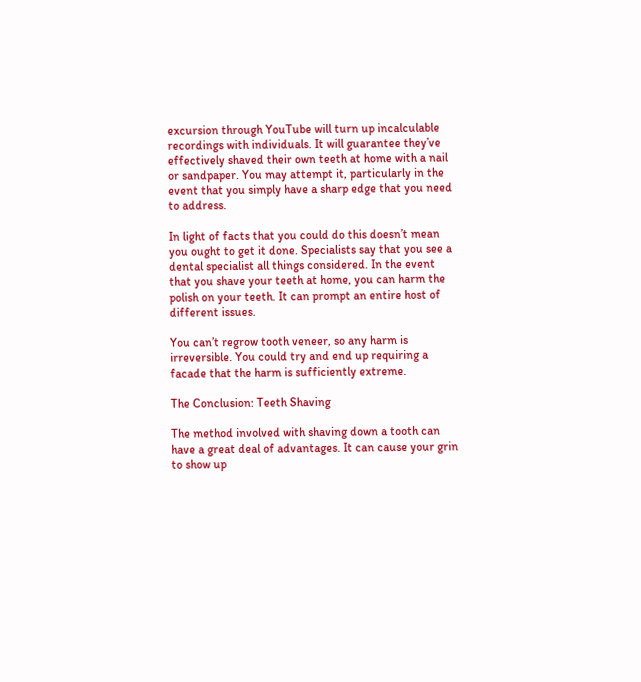excursion through YouTube will turn up incalculable recordings with individuals. It will guarantee they’ve effectively shaved their own teeth at home with a nail or sandpaper. You may attempt it, particularly in the event that you simply have a sharp edge that you need to address.

In light of facts that you could do this doesn’t mean you ought to get it done. Specialists say that you see a dental specialist all things considered. In the event that you shave your teeth at home, you can harm the polish on your teeth. It can prompt an entire host of different issues.

You can’t regrow tooth veneer, so any harm is irreversible. You could try and end up requiring a facade that the harm is sufficiently extreme.

The Conclusion: Teeth Shaving

The method involved with shaving down a tooth can have a great deal of advantages. It can cause your grin to show up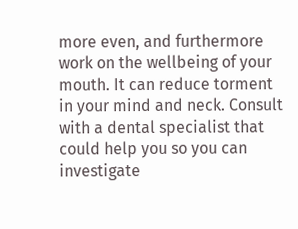more even, and furthermore work on the wellbeing of your mouth. It can reduce torment in your mind and neck. Consult with a dental specialist that could help you so you can investigate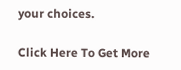your choices.

Click Here To Get More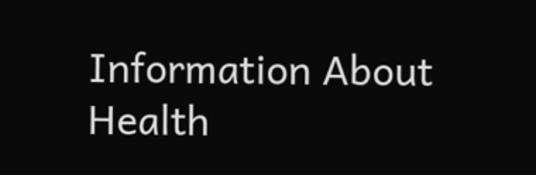Information About Health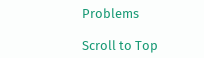Problems

Scroll to Top